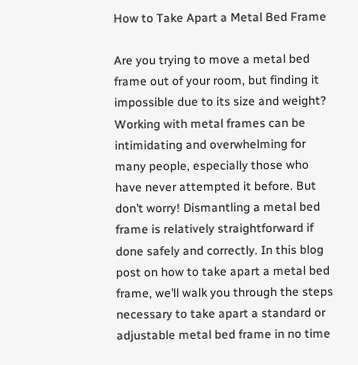How to Take Apart a Metal Bed Frame

Are you trying to move a metal bed frame out of your room, but finding it impossible due to its size and weight? Working with metal frames can be intimidating and overwhelming for many people, especially those who have never attempted it before. But don’t worry! Dismantling a metal bed frame is relatively straightforward if done safely and correctly. In this blog post on how to take apart a metal bed frame, we’ll walk you through the steps necessary to take apart a standard or adjustable metal bed frame in no time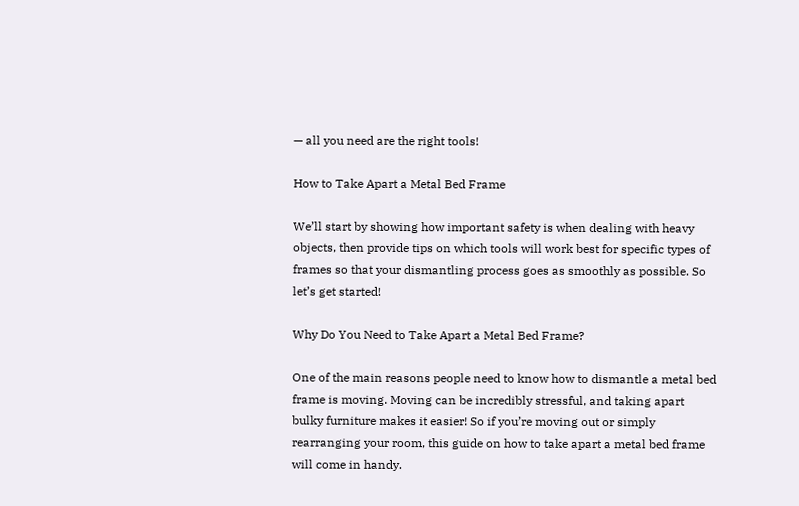— all you need are the right tools!

How to Take Apart a Metal Bed Frame

We’ll start by showing how important safety is when dealing with heavy objects, then provide tips on which tools will work best for specific types of frames so that your dismantling process goes as smoothly as possible. So let’s get started!

Why Do You Need to Take Apart a Metal Bed Frame?

One of the main reasons people need to know how to dismantle a metal bed frame is moving. Moving can be incredibly stressful, and taking apart bulky furniture makes it easier! So if you’re moving out or simply rearranging your room, this guide on how to take apart a metal bed frame will come in handy.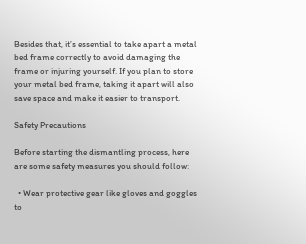Besides that, it’s essential to take apart a metal bed frame correctly to avoid damaging the frame or injuring yourself. If you plan to store your metal bed frame, taking it apart will also save space and make it easier to transport.

Safety Precautions

Before starting the dismantling process, here are some safety measures you should follow:

  • Wear protective gear like gloves and goggles to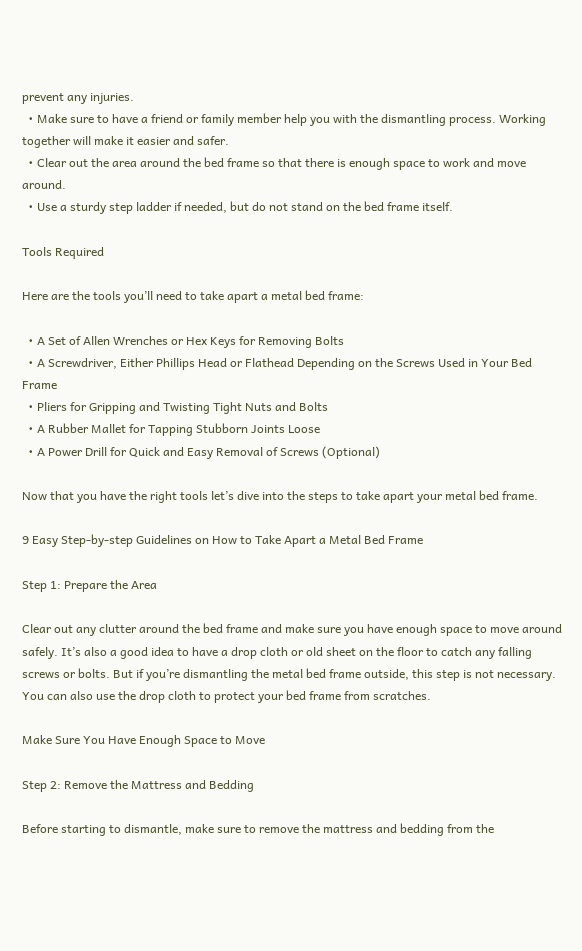prevent any injuries.
  • Make sure to have a friend or family member help you with the dismantling process. Working together will make it easier and safer.
  • Clear out the area around the bed frame so that there is enough space to work and move around.
  • Use a sturdy step ladder if needed, but do not stand on the bed frame itself.

Tools Required

Here are the tools you’ll need to take apart a metal bed frame:

  • A Set of Allen Wrenches or Hex Keys for Removing Bolts
  • A Screwdriver, Either Phillips Head or Flathead Depending on the Screws Used in Your Bed Frame
  • Pliers for Gripping and Twisting Tight Nuts and Bolts
  • A Rubber Mallet for Tapping Stubborn Joints Loose
  • A Power Drill for Quick and Easy Removal of Screws (Optional)

Now that you have the right tools let’s dive into the steps to take apart your metal bed frame.

9 Easy Step-by-step Guidelines on How to Take Apart a Metal Bed Frame

Step 1: Prepare the Area

Clear out any clutter around the bed frame and make sure you have enough space to move around safely. It’s also a good idea to have a drop cloth or old sheet on the floor to catch any falling screws or bolts. But if you’re dismantling the metal bed frame outside, this step is not necessary. You can also use the drop cloth to protect your bed frame from scratches.

Make Sure You Have Enough Space to Move

Step 2: Remove the Mattress and Bedding

Before starting to dismantle, make sure to remove the mattress and bedding from the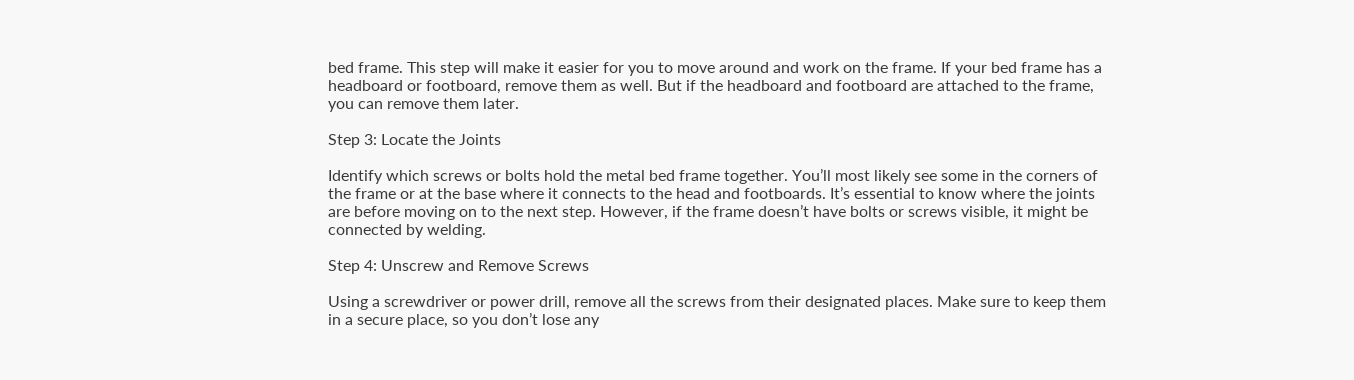bed frame. This step will make it easier for you to move around and work on the frame. If your bed frame has a headboard or footboard, remove them as well. But if the headboard and footboard are attached to the frame, you can remove them later.

Step 3: Locate the Joints

Identify which screws or bolts hold the metal bed frame together. You’ll most likely see some in the corners of the frame or at the base where it connects to the head and footboards. It’s essential to know where the joints are before moving on to the next step. However, if the frame doesn’t have bolts or screws visible, it might be connected by welding.

Step 4: Unscrew and Remove Screws

Using a screwdriver or power drill, remove all the screws from their designated places. Make sure to keep them in a secure place, so you don’t lose any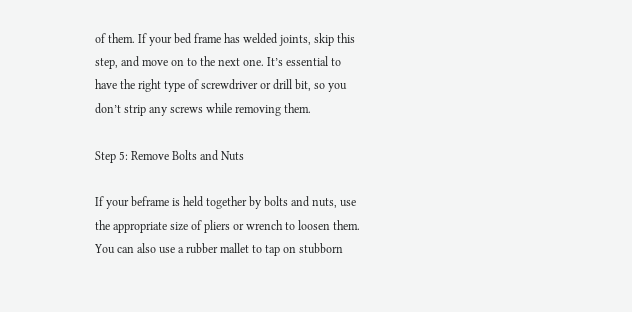of them. If your bed frame has welded joints, skip this step, and move on to the next one. It’s essential to have the right type of screwdriver or drill bit, so you don’t strip any screws while removing them.

Step 5: Remove Bolts and Nuts

If your beframe is held together by bolts and nuts, use the appropriate size of pliers or wrench to loosen them. You can also use a rubber mallet to tap on stubborn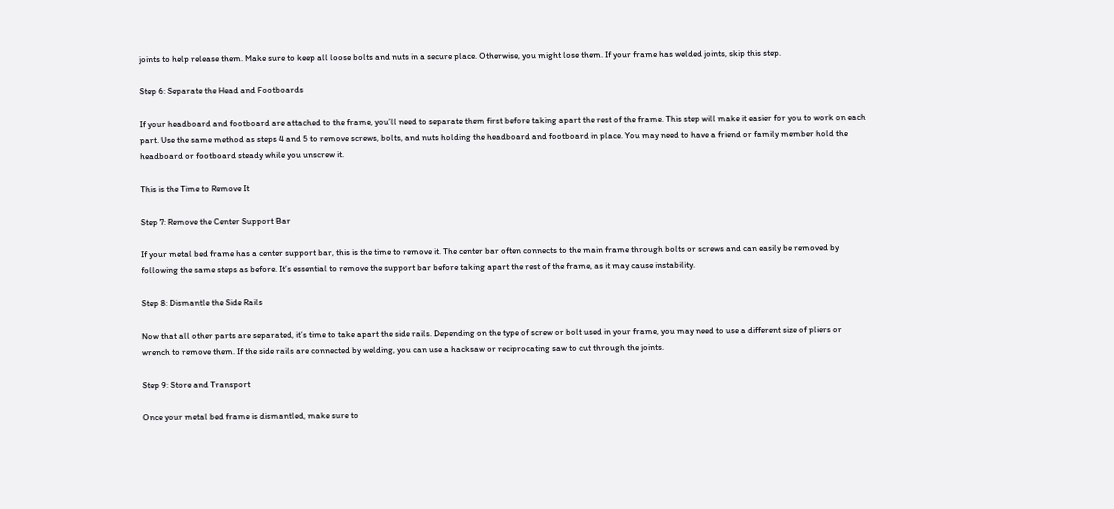joints to help release them. Make sure to keep all loose bolts and nuts in a secure place. Otherwise, you might lose them. If your frame has welded joints, skip this step.

Step 6: Separate the Head and Footboards

If your headboard and footboard are attached to the frame, you’ll need to separate them first before taking apart the rest of the frame. This step will make it easier for you to work on each part. Use the same method as steps 4 and 5 to remove screws, bolts, and nuts holding the headboard and footboard in place. You may need to have a friend or family member hold the headboard or footboard steady while you unscrew it.

This is the Time to Remove It

Step 7: Remove the Center Support Bar

If your metal bed frame has a center support bar, this is the time to remove it. The center bar often connects to the main frame through bolts or screws and can easily be removed by following the same steps as before. It’s essential to remove the support bar before taking apart the rest of the frame, as it may cause instability.

Step 8: Dismantle the Side Rails

Now that all other parts are separated, it’s time to take apart the side rails. Depending on the type of screw or bolt used in your frame, you may need to use a different size of pliers or wrench to remove them. If the side rails are connected by welding, you can use a hacksaw or reciprocating saw to cut through the joints.

Step 9: Store and Transport

Once your metal bed frame is dismantled, make sure to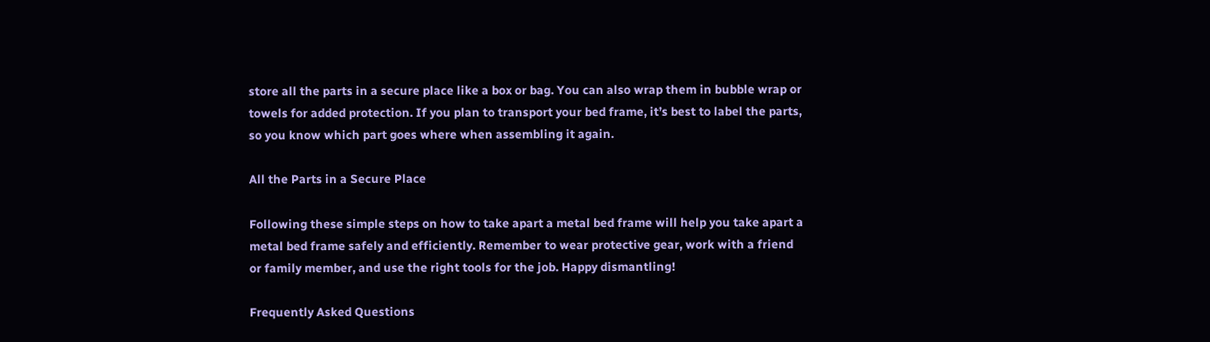store all the parts in a secure place like a box or bag. You can also wrap them in bubble wrap or towels for added protection. If you plan to transport your bed frame, it’s best to label the parts, so you know which part goes where when assembling it again.

All the Parts in a Secure Place

Following these simple steps on how to take apart a metal bed frame will help you take apart a metal bed frame safely and efficiently. Remember to wear protective gear, work with a friend or family member, and use the right tools for the job. Happy dismantling!

Frequently Asked Questions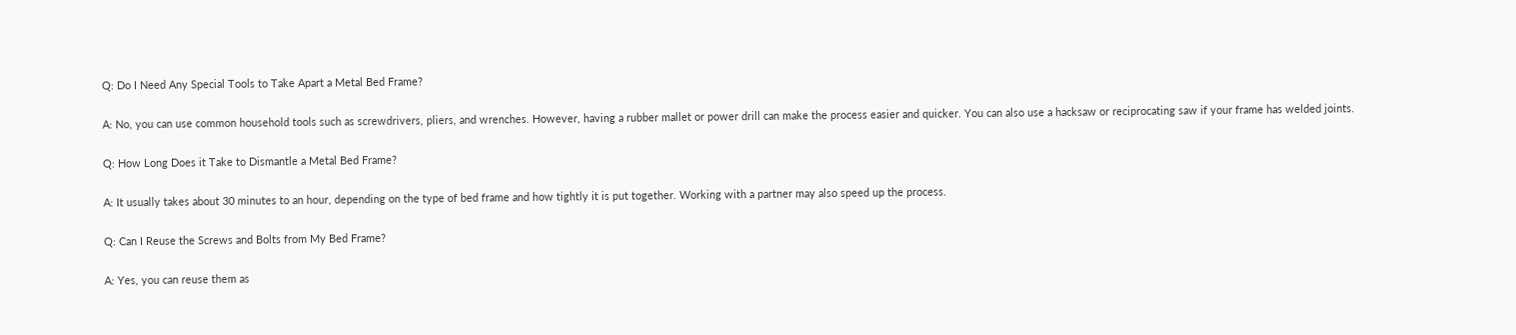Q: Do I Need Any Special Tools to Take Apart a Metal Bed Frame?

A: No, you can use common household tools such as screwdrivers, pliers, and wrenches. However, having a rubber mallet or power drill can make the process easier and quicker. You can also use a hacksaw or reciprocating saw if your frame has welded joints.

Q: How Long Does it Take to Dismantle a Metal Bed Frame?

A: It usually takes about 30 minutes to an hour, depending on the type of bed frame and how tightly it is put together. Working with a partner may also speed up the process.

Q: Can I Reuse the Screws and Bolts from My Bed Frame?

A: Yes, you can reuse them as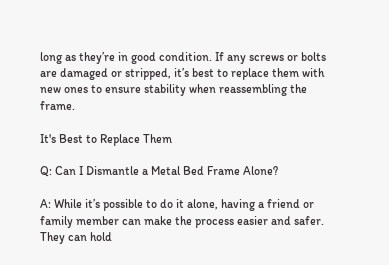long as they’re in good condition. If any screws or bolts are damaged or stripped, it’s best to replace them with new ones to ensure stability when reassembling the frame.

It's Best to Replace Them

Q: Can I Dismantle a Metal Bed Frame Alone?

A: While it’s possible to do it alone, having a friend or family member can make the process easier and safer. They can hold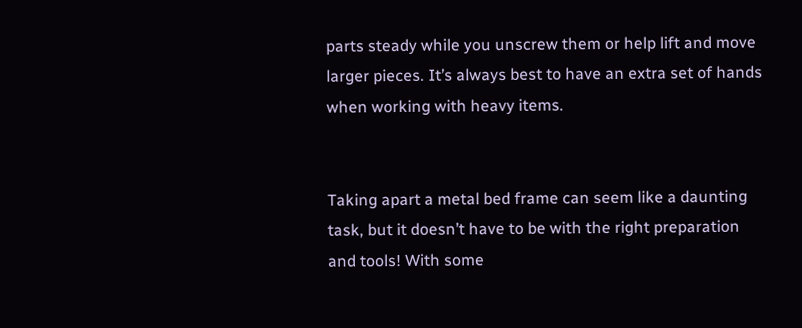parts steady while you unscrew them or help lift and move larger pieces. It’s always best to have an extra set of hands when working with heavy items.


Taking apart a metal bed frame can seem like a daunting task, but it doesn’t have to be with the right preparation and tools! With some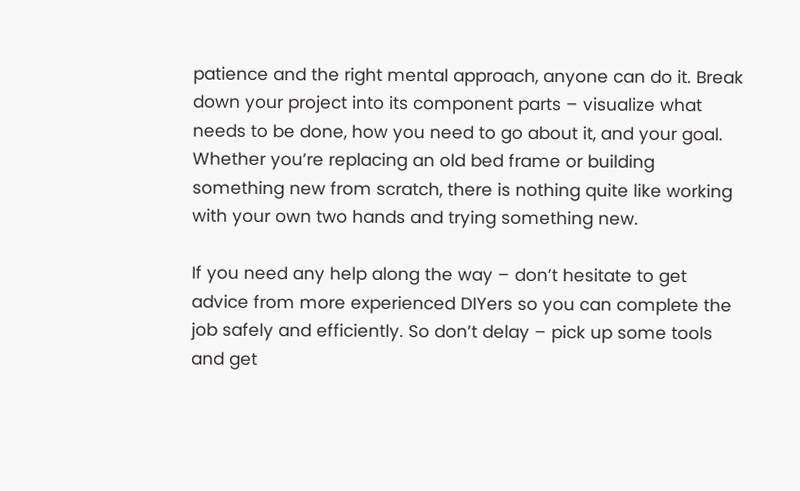patience and the right mental approach, anyone can do it. Break down your project into its component parts – visualize what needs to be done, how you need to go about it, and your goal. Whether you’re replacing an old bed frame or building something new from scratch, there is nothing quite like working with your own two hands and trying something new.

If you need any help along the way – don’t hesitate to get advice from more experienced DIYers so you can complete the job safely and efficiently. So don’t delay – pick up some tools and get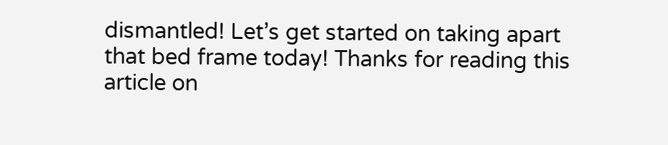dismantled! Let’s get started on taking apart that bed frame today! Thanks for reading this article on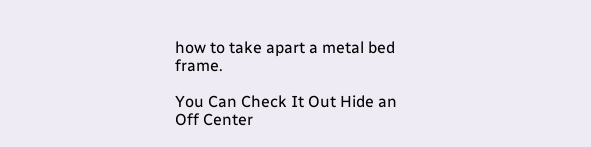how to take apart a metal bed frame.

You Can Check It Out Hide an Off Center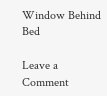Window Behind Bed

Leave a Comment